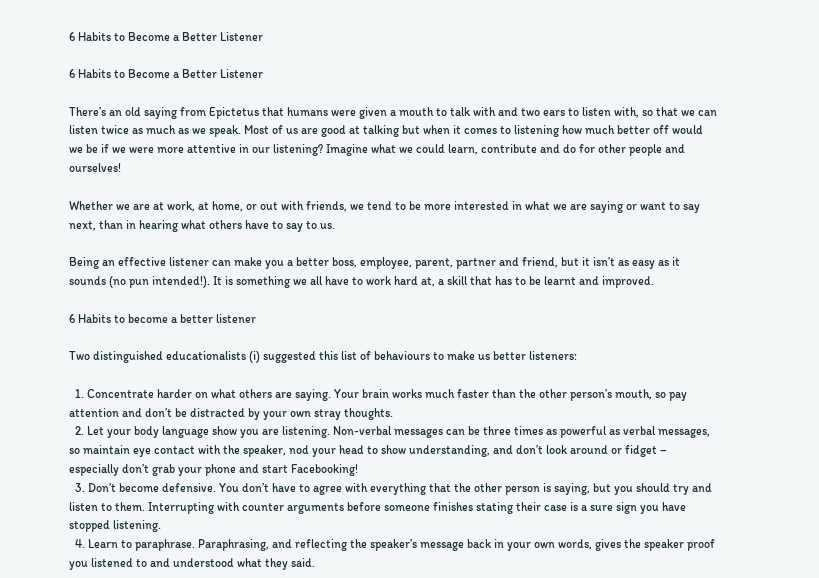6 Habits to Become a Better Listener

6 Habits to Become a Better Listener

There’s an old saying from Epictetus that humans were given a mouth to talk with and two ears to listen with, so that we can listen twice as much as we speak. Most of us are good at talking but when it comes to listening how much better off would we be if we were more attentive in our listening? Imagine what we could learn, contribute and do for other people and ourselves!

Whether we are at work, at home, or out with friends, we tend to be more interested in what we are saying or want to say next, than in hearing what others have to say to us.

Being an effective listener can make you a better boss, employee, parent, partner and friend, but it isn’t as easy as it sounds (no pun intended!). It is something we all have to work hard at, a skill that has to be learnt and improved.

6 Habits to become a better listener

Two distinguished educationalists (i) suggested this list of behaviours to make us better listeners:

  1. Concentrate harder on what others are saying. Your brain works much faster than the other person’s mouth, so pay attention and don’t be distracted by your own stray thoughts.
  2. Let your body language show you are listening. Non-verbal messages can be three times as powerful as verbal messages, so maintain eye contact with the speaker, nod your head to show understanding, and don’t look around or fidget – especially don’t grab your phone and start Facebooking!
  3. Don’t become defensive. You don’t have to agree with everything that the other person is saying, but you should try and listen to them. Interrupting with counter arguments before someone finishes stating their case is a sure sign you have stopped listening.
  4. Learn to paraphrase. Paraphrasing, and reflecting the speaker’s message back in your own words, gives the speaker proof you listened to and understood what they said.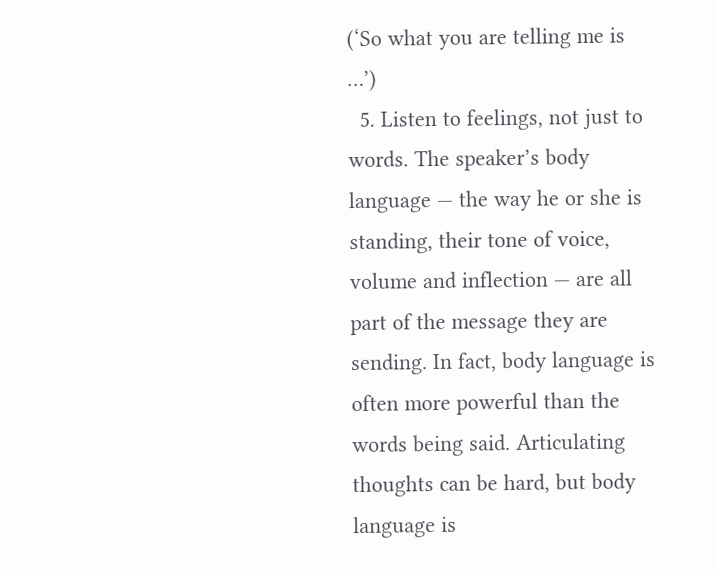(‘So what you are telling me is …’)
  5. Listen to feelings, not just to words. The speaker’s body language — the way he or she is standing, their tone of voice, volume and inflection — are all part of the message they are sending. In fact, body language is often more powerful than the words being said. Articulating thoughts can be hard, but body language is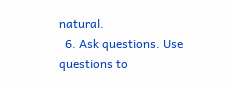natural.
  6. Ask questions. Use questions to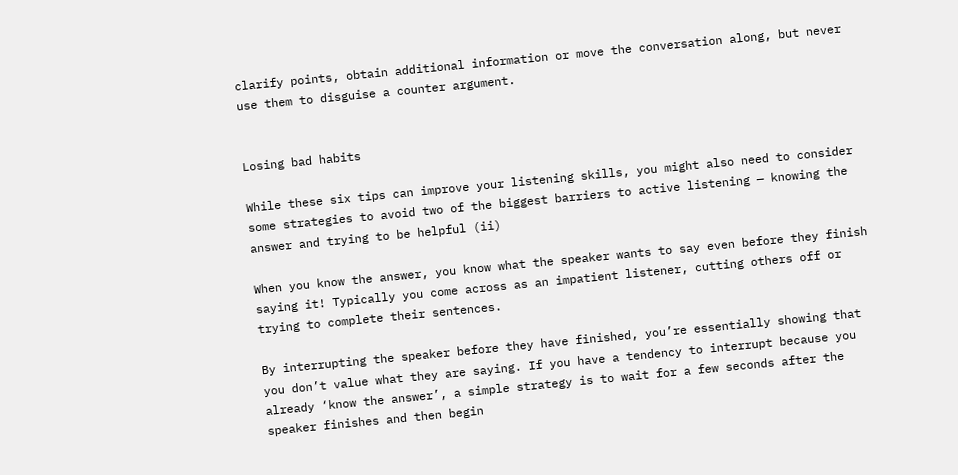clarify points, obtain additional information or move the conversation along, but never use them to disguise a counter argument.


Losing bad habits

While these six tips can improve your listening skills, you might also need to consider some strategies to avoid two of the biggest barriers to active listening — knowing the answer and trying to be helpful (ii)

When you know the answer, you know what the speaker wants to say even before they finish saying it! Typically you come across as an impatient listener, cutting others off or trying to complete their sentences.

By interrupting the speaker before they have finished, you’re essentially showing that you don’t value what they are saying. If you have a tendency to interrupt because you already ‘know the answer’, a simple strategy is to wait for a few seconds after the speaker finishes and then begin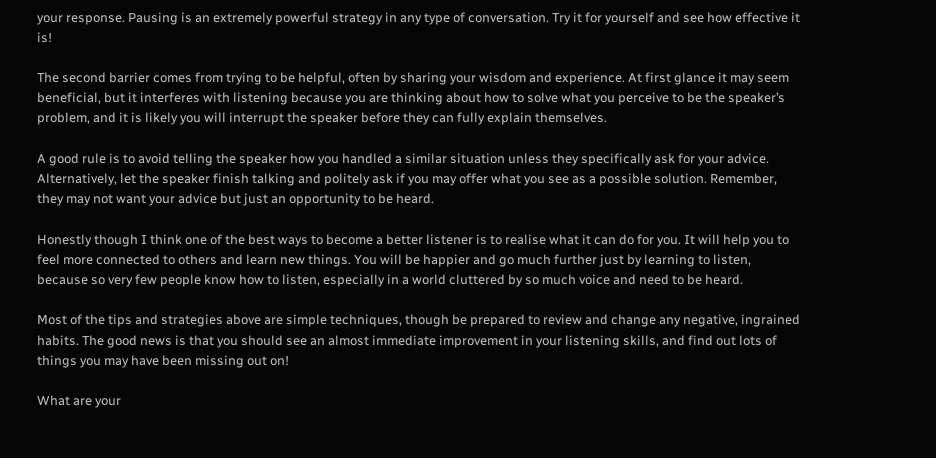your response. Pausing is an extremely powerful strategy in any type of conversation. Try it for yourself and see how effective it is!

The second barrier comes from trying to be helpful, often by sharing your wisdom and experience. At first glance it may seem beneficial, but it interferes with listening because you are thinking about how to solve what you perceive to be the speaker’s problem, and it is likely you will interrupt the speaker before they can fully explain themselves.

A good rule is to avoid telling the speaker how you handled a similar situation unless they specifically ask for your advice. Alternatively, let the speaker finish talking and politely ask if you may offer what you see as a possible solution. Remember, they may not want your advice but just an opportunity to be heard.

Honestly though I think one of the best ways to become a better listener is to realise what it can do for you. It will help you to feel more connected to others and learn new things. You will be happier and go much further just by learning to listen, because so very few people know how to listen, especially in a world cluttered by so much voice and need to be heard.

Most of the tips and strategies above are simple techniques, though be prepared to review and change any negative, ingrained habits. The good news is that you should see an almost immediate improvement in your listening skills, and find out lots of things you may have been missing out on!

What are your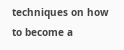techniques on how to become a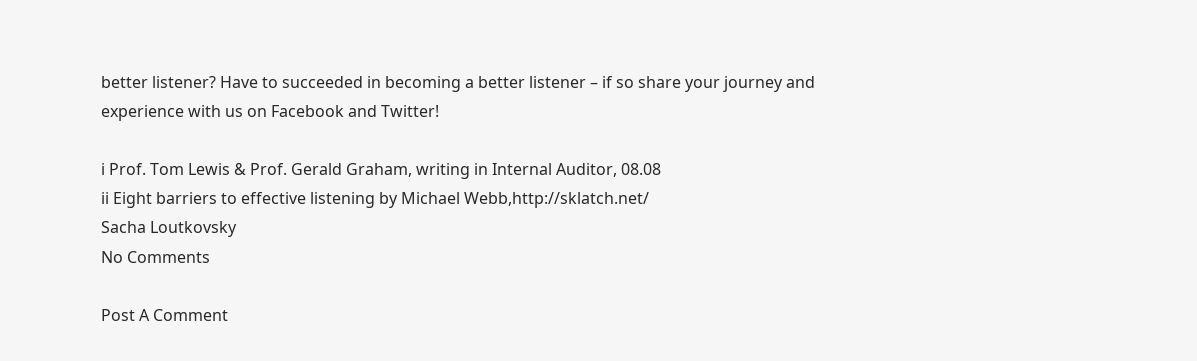better listener? Have to succeeded in becoming a better listener – if so share your journey and experience with us on Facebook and Twitter!

i Prof. Tom Lewis & Prof. Gerald Graham, writing in Internal Auditor, 08.08
ii Eight barriers to effective listening by Michael Webb,http://sklatch.net/
Sacha Loutkovsky
No Comments

Post A Comment